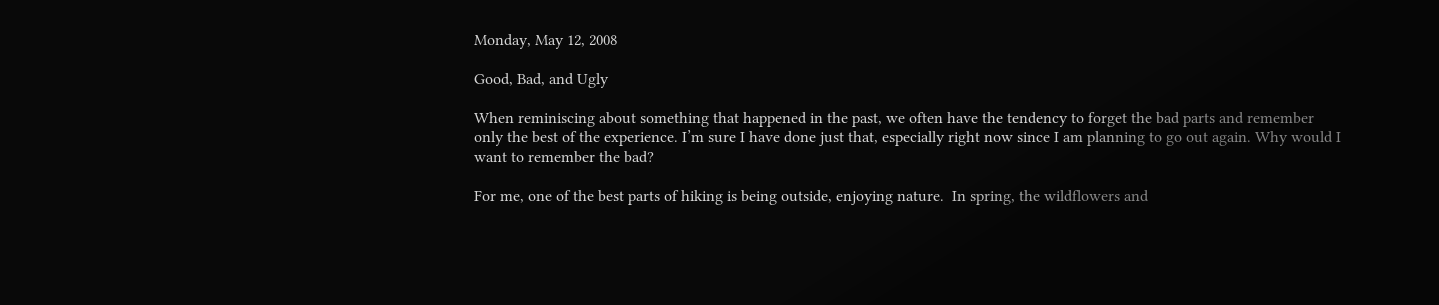Monday, May 12, 2008

Good, Bad, and Ugly

When reminiscing about something that happened in the past, we often have the tendency to forget the bad parts and remember only the best of the experience. I’m sure I have done just that, especially right now since I am planning to go out again. Why would I want to remember the bad?

For me, one of the best parts of hiking is being outside, enjoying nature.  In spring, the wildflowers and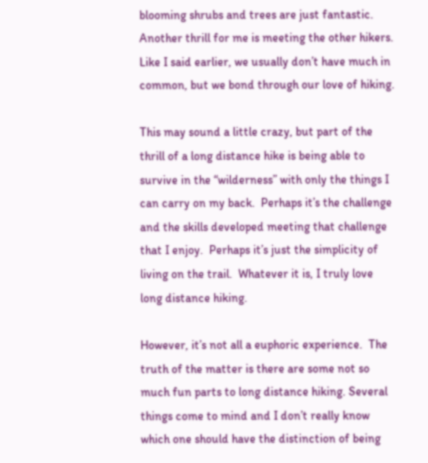blooming shrubs and trees are just fantastic.  Another thrill for me is meeting the other hikers.  Like I said earlier, we usually don’t have much in common, but we bond through our love of hiking.

This may sound a little crazy, but part of the thrill of a long distance hike is being able to survive in the “wilderness” with only the things I can carry on my back.  Perhaps it’s the challenge and the skills developed meeting that challenge that I enjoy.  Perhaps it’s just the simplicity of living on the trail.  Whatever it is, I truly love long distance hiking.

However, it’s not all a euphoric experience.  The truth of the matter is there are some not so much fun parts to long distance hiking. Several things come to mind and I don’t really know which one should have the distinction of being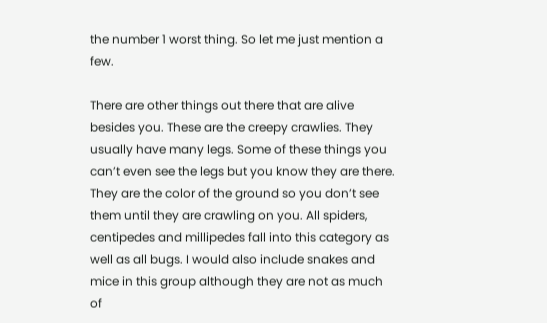the number 1 worst thing. So let me just mention a few.

There are other things out there that are alive besides you. These are the creepy crawlies. They usually have many legs. Some of these things you can’t even see the legs but you know they are there. They are the color of the ground so you don’t see them until they are crawling on you. All spiders, centipedes and millipedes fall into this category as well as all bugs. I would also include snakes and mice in this group although they are not as much of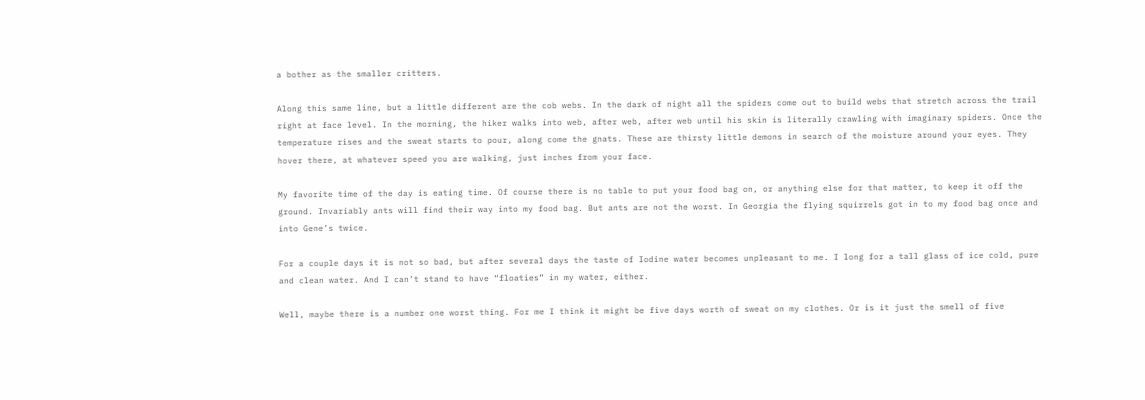a bother as the smaller critters.

Along this same line, but a little different are the cob webs. In the dark of night all the spiders come out to build webs that stretch across the trail right at face level. In the morning, the hiker walks into web, after web, after web until his skin is literally crawling with imaginary spiders. Once the temperature rises and the sweat starts to pour, along come the gnats. These are thirsty little demons in search of the moisture around your eyes. They hover there, at whatever speed you are walking, just inches from your face.

My favorite time of the day is eating time. Of course there is no table to put your food bag on, or anything else for that matter, to keep it off the ground. Invariably ants will find their way into my food bag. But ants are not the worst. In Georgia the flying squirrels got in to my food bag once and into Gene’s twice.

For a couple days it is not so bad, but after several days the taste of Iodine water becomes unpleasant to me. I long for a tall glass of ice cold, pure and clean water. And I can’t stand to have “floaties” in my water, either.

Well, maybe there is a number one worst thing. For me I think it might be five days worth of sweat on my clothes. Or is it just the smell of five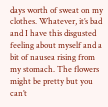days worth of sweat on my clothes. Whatever, it’s bad and I have this disgusted feeling about myself and a bit of nausea rising from my stomach. The flowers might be pretty but you can’t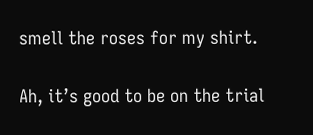smell the roses for my shirt.

Ah, it’s good to be on the trial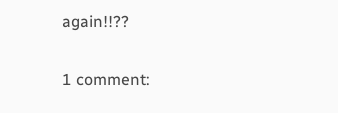again!!??

1 comment: